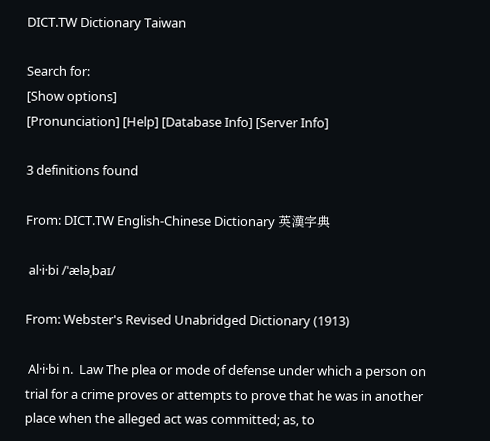DICT.TW Dictionary Taiwan

Search for:
[Show options]
[Pronunciation] [Help] [Database Info] [Server Info]

3 definitions found

From: DICT.TW English-Chinese Dictionary 英漢字典

 al·i·bi /ˈæləˌbaɪ/

From: Webster's Revised Unabridged Dictionary (1913)

 Al·i·bi n.  Law The plea or mode of defense under which a person on trial for a crime proves or attempts to prove that he was in another place when the alleged act was committed; as, to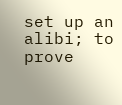set up an alibi; to prove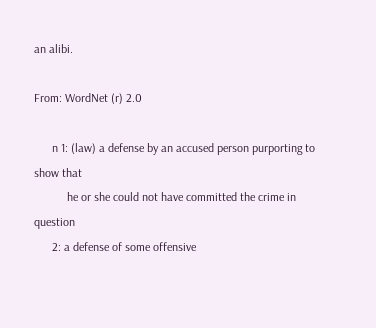an alibi.

From: WordNet (r) 2.0

      n 1: (law) a defense by an accused person purporting to show that
           he or she could not have committed the crime in question
      2: a defense of some offensive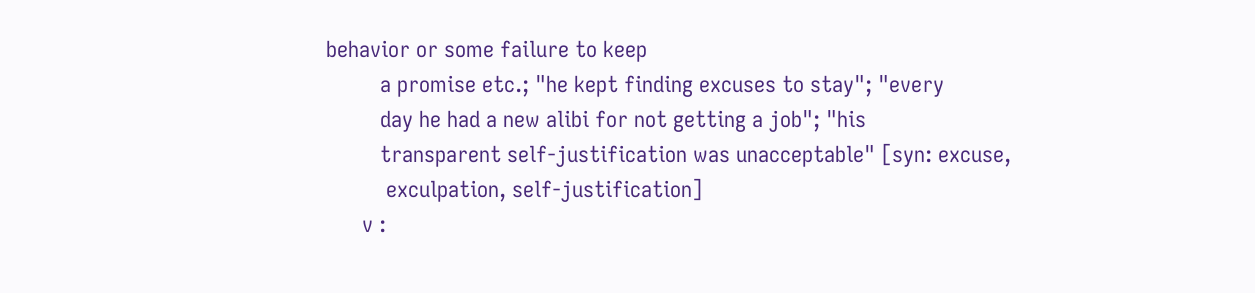behavior or some failure to keep
         a promise etc.; "he kept finding excuses to stay"; "every
         day he had a new alibi for not getting a job"; "his
         transparent self-justification was unacceptable" [syn: excuse,
          exculpation, self-justification]
      v :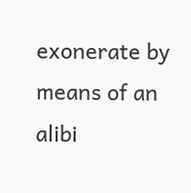exonerate by means of an alibi